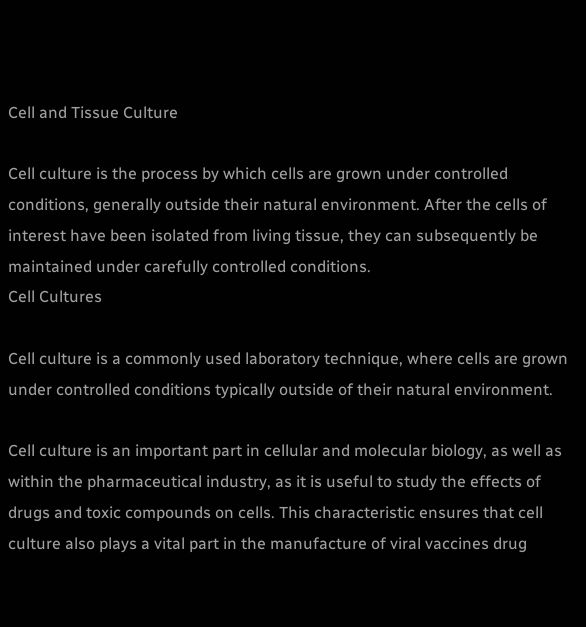Cell and Tissue Culture

Cell culture is the process by which cells are grown under controlled conditions, generally outside their natural environment. After the cells of interest have been isolated from living tissue, they can subsequently be maintained under carefully controlled conditions.
Cell Cultures

Cell culture is a commonly used laboratory technique, where cells are grown under controlled conditions typically outside of their natural environment.

Cell culture is an important part in cellular and molecular biology, as well as within the pharmaceutical industry, as it is useful to study the effects of drugs and toxic compounds on cells. This characteristic ensures that cell culture also plays a vital part in the manufacture of viral vaccines drug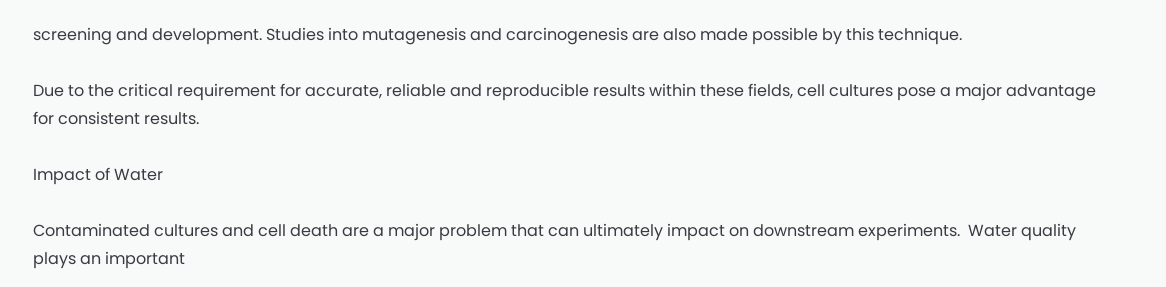screening and development. Studies into mutagenesis and carcinogenesis are also made possible by this technique.

Due to the critical requirement for accurate, reliable and reproducible results within these fields, cell cultures pose a major advantage for consistent results.

Impact of Water

Contaminated cultures and cell death are a major problem that can ultimately impact on downstream experiments.  Water quality plays an important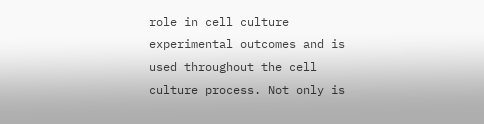role in cell culture experimental outcomes and is used throughout the cell culture process. Not only is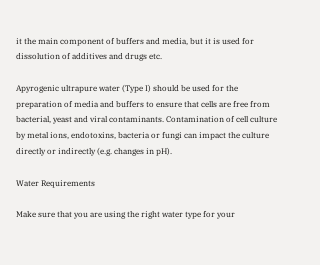it the main component of buffers and media, but it is used for dissolution of additives and drugs etc.

Apyrogenic ultrapure water (Type I) should be used for the preparation of media and buffers to ensure that cells are free from bacterial, yeast and viral contaminants. Contamination of cell culture by metal ions, endotoxins, bacteria or fungi can impact the culture directly or indirectly (e.g. changes in pH).

Water Requirements

Make sure that you are using the right water type for your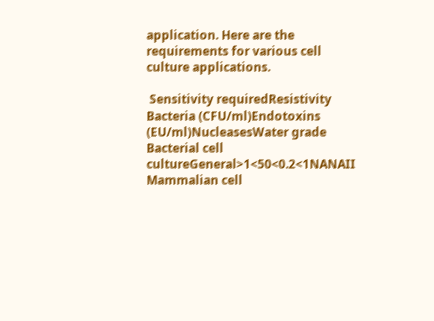application. Here are the requirements for various cell culture applications.

 Sensitivity requiredResistivity
Bacteria (CFU/ml)Endotoxins (EU/ml)NucleasesWater grade
Bacterial cell cultureGeneral>1<50<0.2<1NANAII
Mammalian cell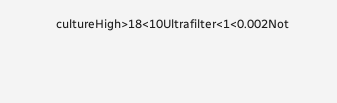cultureHigh>18<10Ultrafilter<1<0.002Not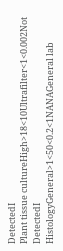DetectedI
Plant tissue cultureHigh>18<10Ultrafilter<1<0.002Not DetectedI
HistologyGeneral>1<50<0.2<1NANAGeneral lab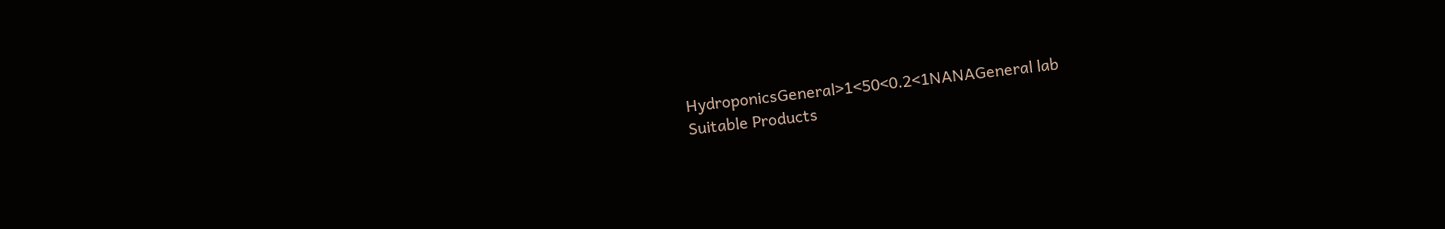HydroponicsGeneral>1<50<0.2<1NANAGeneral lab
Suitable Products